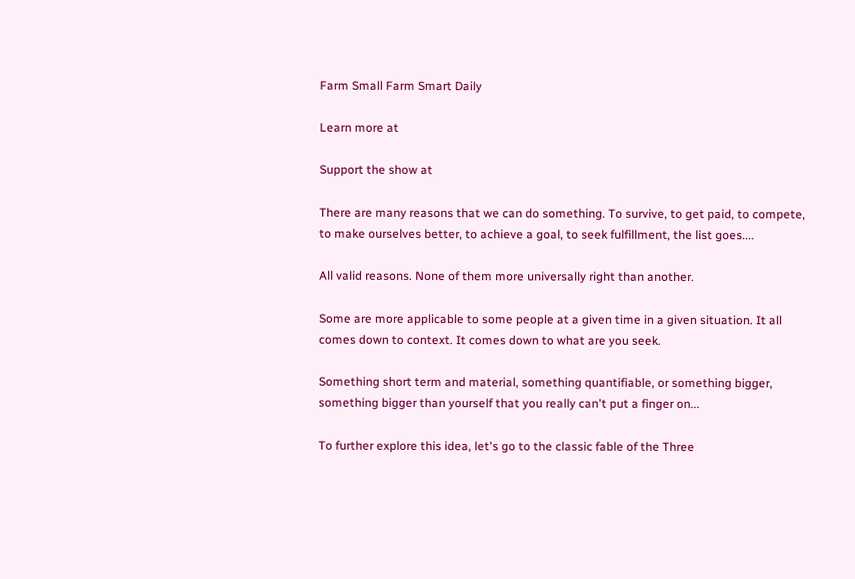Farm Small Farm Smart Daily

Learn more at

Support the show at

There are many reasons that we can do something. To survive, to get paid, to compete, to make ourselves better, to achieve a goal, to seek fulfillment, the list goes....

All valid reasons. None of them more universally right than another.

Some are more applicable to some people at a given time in a given situation. It all comes down to context. It comes down to what are you seek.

Something short term and material, something quantifiable, or something bigger, something bigger than yourself that you really can't put a finger on...

To further explore this idea, let's go to the classic fable of the Three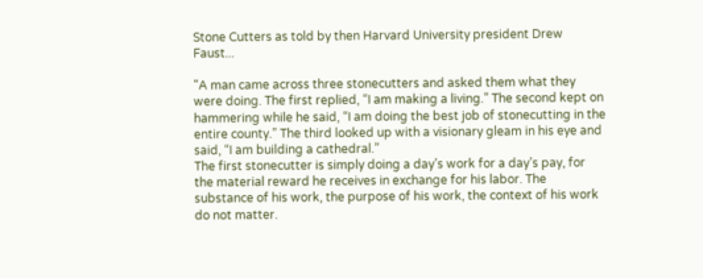Stone Cutters as told by then Harvard University president Drew Faust...

"A man came across three stonecutters and asked them what they were doing. The first replied, “I am making a living.” The second kept on hammering while he said, “I am doing the best job of stonecutting in the entire county.” The third looked up with a visionary gleam in his eye and said, “I am building a cathedral.”
The first stonecutter is simply doing a day’s work for a day’s pay, for the material reward he receives in exchange for his labor. The substance of his work, the purpose of his work, the context of his work do not matter.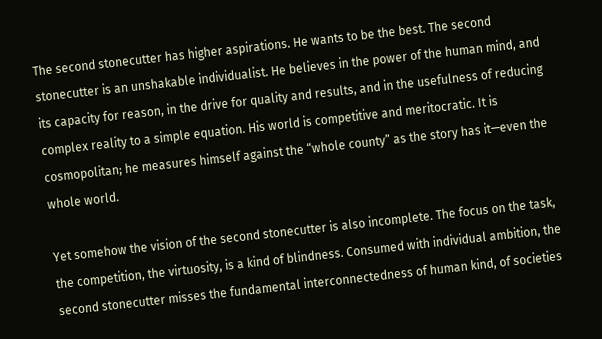The second stonecutter has higher aspirations. He wants to be the best. The second stonecutter is an unshakable individualist. He believes in the power of the human mind, and its capacity for reason, in the drive for quality and results, and in the usefulness of reducing complex reality to a simple equation. His world is competitive and meritocratic. It is cosmopolitan; he measures himself against the “whole county” as the story has it—even the whole world.

Yet somehow the vision of the second stonecutter is also incomplete. The focus on the task, the competition, the virtuosity, is a kind of blindness. Consumed with individual ambition, the second stonecutter misses the fundamental interconnectedness of human kind, of societies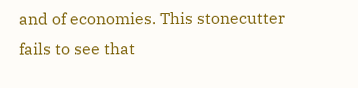and of economies. This stonecutter fails to see that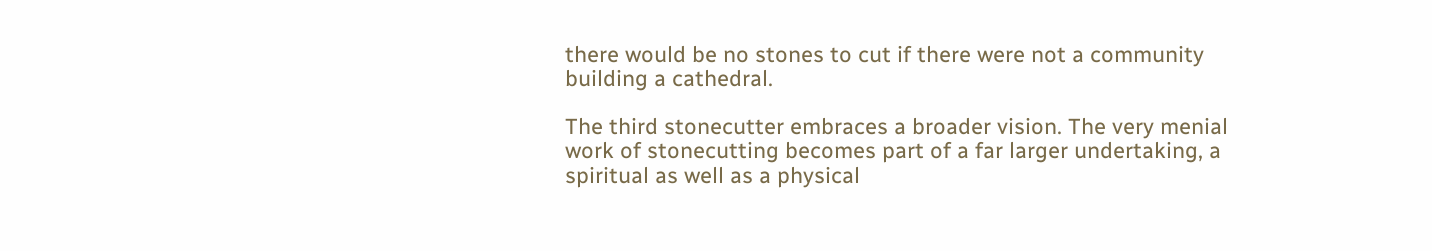there would be no stones to cut if there were not a community building a cathedral.

The third stonecutter embraces a broader vision. The very menial work of stonecutting becomes part of a far larger undertaking, a spiritual as well as a physical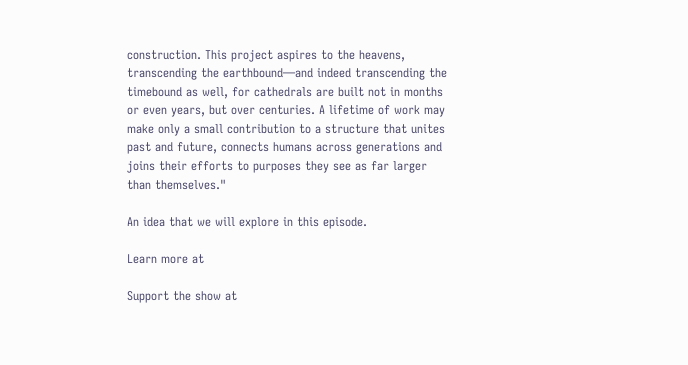construction. This project aspires to the heavens, transcending the earthbound—and indeed transcending the timebound as well, for cathedrals are built not in months or even years, but over centuries. A lifetime of work may make only a small contribution to a structure that unites past and future, connects humans across generations and joins their efforts to purposes they see as far larger than themselves."

An idea that we will explore in this episode.

Learn more at

Support the show at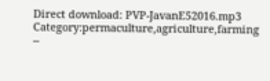Direct download: PVP-JavanE52016.mp3
Category:permaculture,agriculture,farming --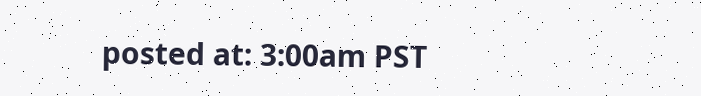posted at: 3:00am PST